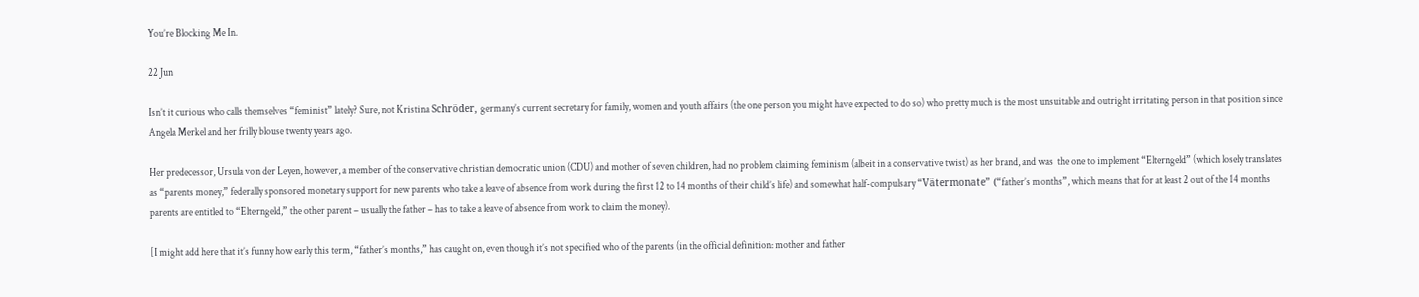You’re Blocking Me In.

22 Jun

Isn’t it curious who calls themselves “feminist” lately? Sure, not Kristina Schröder, germany’s current secretary for family, women and youth affairs (the one person you might have expected to do so) who pretty much is the most unsuitable and outright irritating person in that position since Angela Merkel and her frilly blouse twenty years ago.

Her predecessor, Ursula von der Leyen, however, a member of the conservative christian democratic union (CDU) and mother of seven children, had no problem claiming feminism (albeit in a conservative twist) as her brand, and was  the one to implement “Elterngeld” (which losely translates as “parents money,” federally sponsored monetary support for new parents who take a leave of absence from work during the first 12 to 14 months of their child’s life) and somewhat half-compulsary “Vätermonate” (“father’s months”, which means that for at least 2 out of the 14 months parents are entitled to “Elterngeld,” the other parent – usually the father – has to take a leave of absence from work to claim the money).

[I might add here that it’s funny how early this term, “father’s months,” has caught on, even though it’s not specified who of the parents (in the official definition: mother and father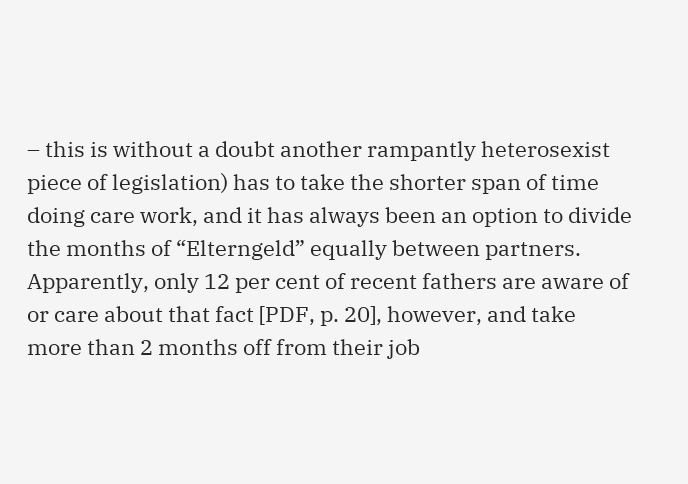– this is without a doubt another rampantly heterosexist piece of legislation) has to take the shorter span of time doing care work, and it has always been an option to divide the months of “Elterngeld” equally between partners. Apparently, only 12 per cent of recent fathers are aware of or care about that fact [PDF, p. 20], however, and take more than 2 months off from their job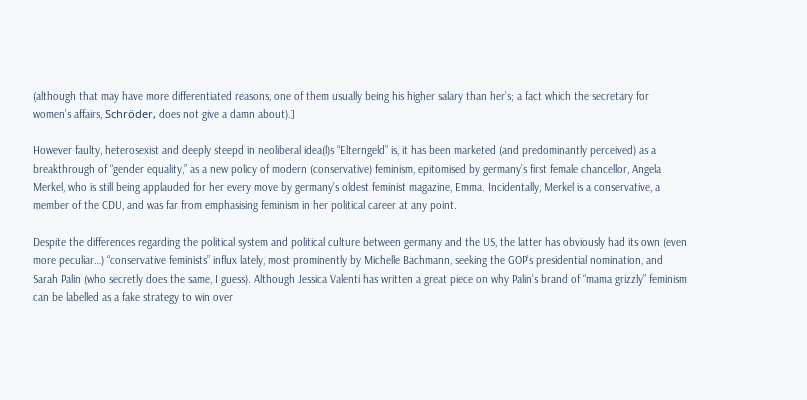(although that may have more differentiated reasons, one of them usually being his higher salary than her’s; a fact which the secretary for women’s affairs, Schröder, does not give a damn about).]

However faulty, heterosexist and deeply steepd in neoliberal idea(l)s “Elterngeld” is, it has been marketed (and predominantly perceived) as a breakthrough of “gender equality,” as a new policy of modern (conservative) feminism, epitomised by germany’s first female chancellor, Angela Merkel, who is still being applauded for her every move by germany’s oldest feminist magazine, Emma. Incidentally, Merkel is a conservative, a member of the CDU, and was far from emphasising feminism in her political career at any point.

Despite the differences regarding the political system and political culture between germany and the US, the latter has obviously had its own (even more peculiar…) “conservative feminists” influx lately, most prominently by Michelle Bachmann, seeking the GOP’s presidential nomination, and Sarah Palin (who secretly does the same, I guess). Although Jessica Valenti has written a great piece on why Palin’s brand of “mama grizzly” feminism can be labelled as a fake strategy to win over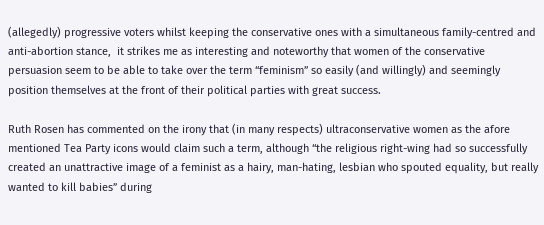(allegedly) progressive voters whilst keeping the conservative ones with a simultaneous family-centred and anti-abortion stance,  it strikes me as interesting and noteworthy that women of the conservative persuasion seem to be able to take over the term “feminism” so easily (and willingly) and seemingly position themselves at the front of their political parties with great success.

Ruth Rosen has commented on the irony that (in many respects) ultraconservative women as the afore mentioned Tea Party icons would claim such a term, although “the religious right-wing had so successfully created an unattractive image of a feminist as a hairy, man-hating, lesbian who spouted equality, but really wanted to kill babies” during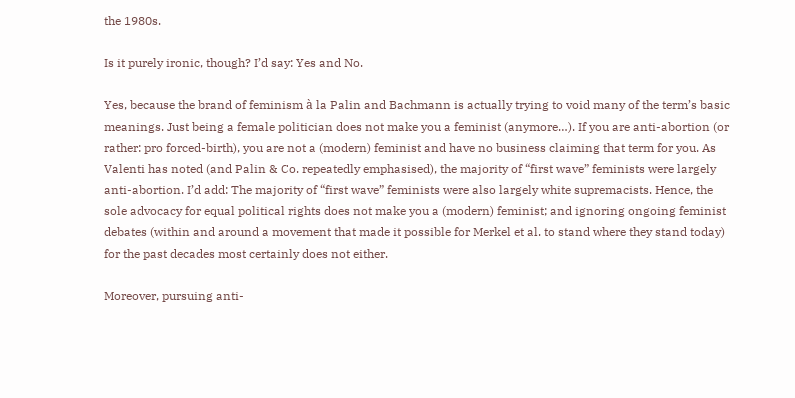the 1980s.

Is it purely ironic, though? I’d say: Yes and No.

Yes, because the brand of feminism à la Palin and Bachmann is actually trying to void many of the term’s basic meanings. Just being a female politician does not make you a feminist (anymore…). If you are anti-abortion (or rather: pro forced-birth), you are not a (modern) feminist and have no business claiming that term for you. As Valenti has noted (and Palin & Co. repeatedly emphasised), the majority of “first wave” feminists were largely anti-abortion. I’d add: The majority of “first wave” feminists were also largely white supremacists. Hence, the sole advocacy for equal political rights does not make you a (modern) feminist; and ignoring ongoing feminist debates (within and around a movement that made it possible for Merkel et al. to stand where they stand today) for the past decades most certainly does not either.

Moreover, pursuing anti-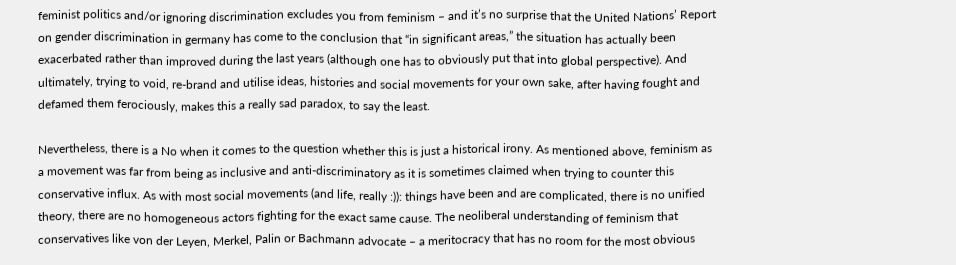feminist politics and/or ignoring discrimination excludes you from feminism – and it’s no surprise that the United Nations’ Report on gender discrimination in germany has come to the conclusion that “in significant areas,” the situation has actually been exacerbated rather than improved during the last years (although one has to obviously put that into global perspective). And ultimately, trying to void, re-brand and utilise ideas, histories and social movements for your own sake, after having fought and defamed them ferociously, makes this a really sad paradox, to say the least.

Nevertheless, there is a No when it comes to the question whether this is just a historical irony. As mentioned above, feminism as a movement was far from being as inclusive and anti-discriminatory as it is sometimes claimed when trying to counter this conservative influx. As with most social movements (and life, really :)): things have been and are complicated, there is no unified theory, there are no homogeneous actors fighting for the exact same cause. The neoliberal understanding of feminism that conservatives like von der Leyen, Merkel, Palin or Bachmann advocate – a meritocracy that has no room for the most obvious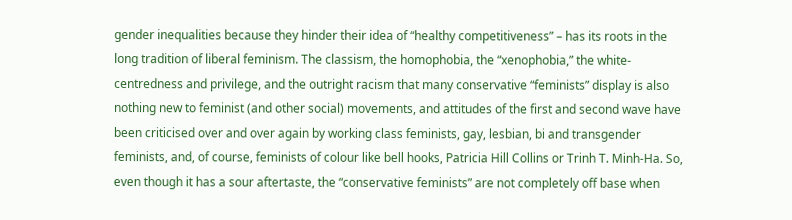gender inequalities because they hinder their idea of “healthy competitiveness” – has its roots in the long tradition of liberal feminism. The classism, the homophobia, the “xenophobia,” the white-centredness and privilege, and the outright racism that many conservative “feminists” display is also nothing new to feminist (and other social) movements, and attitudes of the first and second wave have been criticised over and over again by working class feminists, gay, lesbian, bi and transgender feminists, and, of course, feminists of colour like bell hooks, Patricia Hill Collins or Trinh T. Minh-Ha. So, even though it has a sour aftertaste, the “conservative feminists” are not completely off base when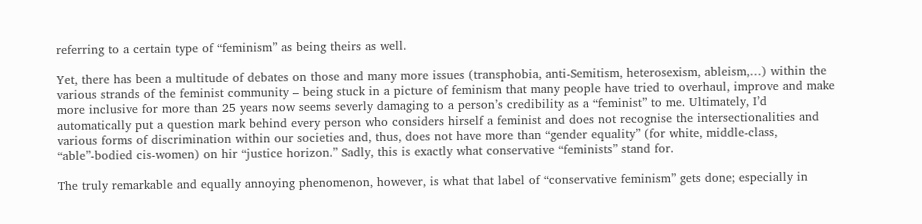referring to a certain type of “feminism” as being theirs as well.

Yet, there has been a multitude of debates on those and many more issues (transphobia, anti-Semitism, heterosexism, ableism,…) within the various strands of the feminist community – being stuck in a picture of feminism that many people have tried to overhaul, improve and make more inclusive for more than 25 years now seems severly damaging to a person’s credibility as a “feminist” to me. Ultimately, I’d automatically put a question mark behind every person who considers hirself a feminist and does not recognise the intersectionalities and various forms of discrimination within our societies and, thus, does not have more than “gender equality” (for white, middle-class, “able”-bodied cis-women) on hir “justice horizon.” Sadly, this is exactly what conservative “feminists” stand for.

The truly remarkable and equally annoying phenomenon, however, is what that label of “conservative feminism” gets done; especially in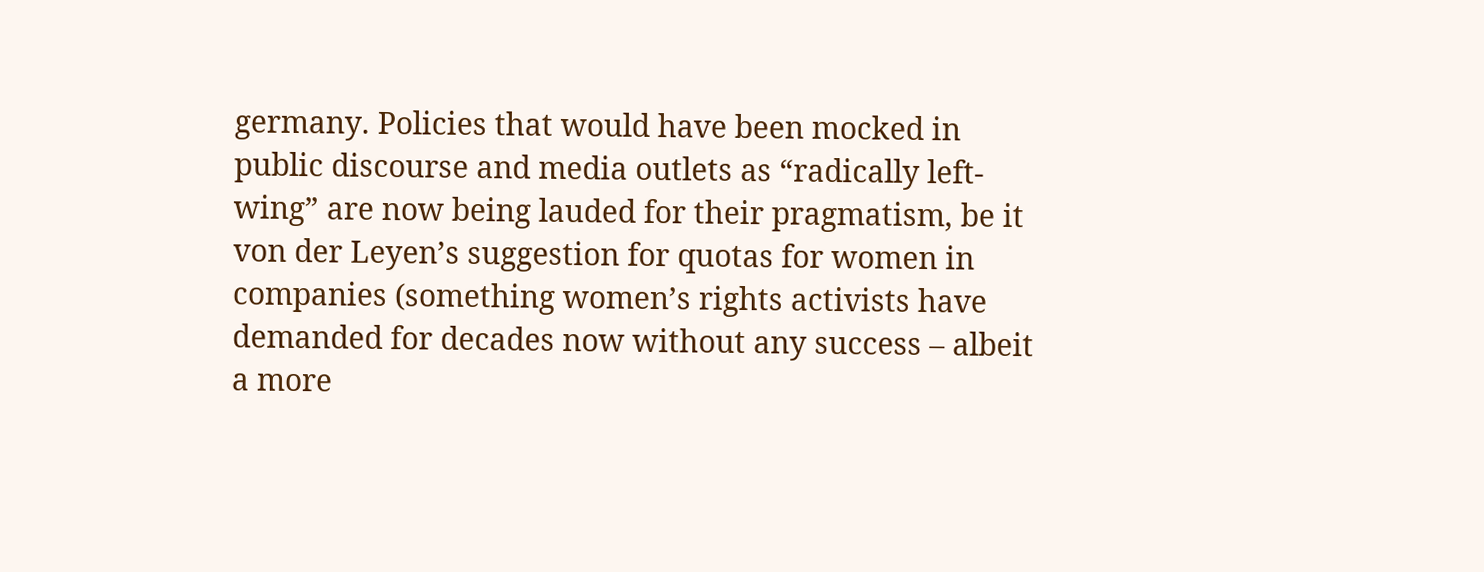germany. Policies that would have been mocked in public discourse and media outlets as “radically left-wing” are now being lauded for their pragmatism, be it von der Leyen’s suggestion for quotas for women in companies (something women’s rights activists have demanded for decades now without any success – albeit a more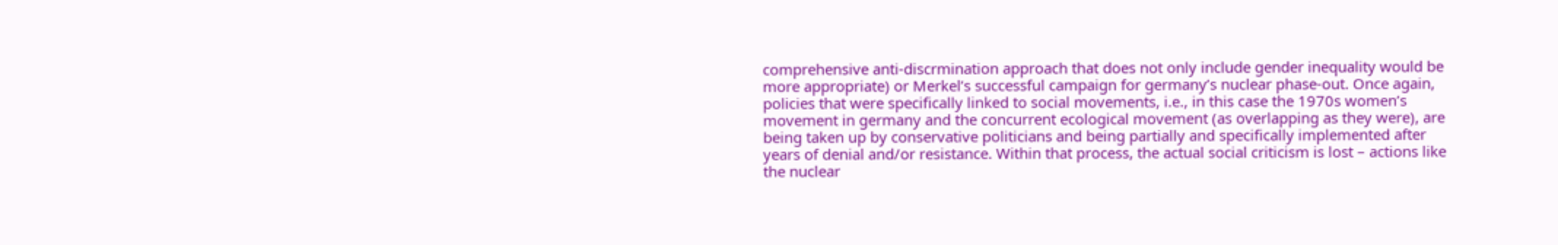comprehensive anti-discrmination approach that does not only include gender inequality would be more appropriate) or Merkel’s successful campaign for germany’s nuclear phase-out. Once again, policies that were specifically linked to social movements, i.e., in this case the 1970s women’s movement in germany and the concurrent ecological movement (as overlapping as they were), are being taken up by conservative politicians and being partially and specifically implemented after years of denial and/or resistance. Within that process, the actual social criticism is lost – actions like the nuclear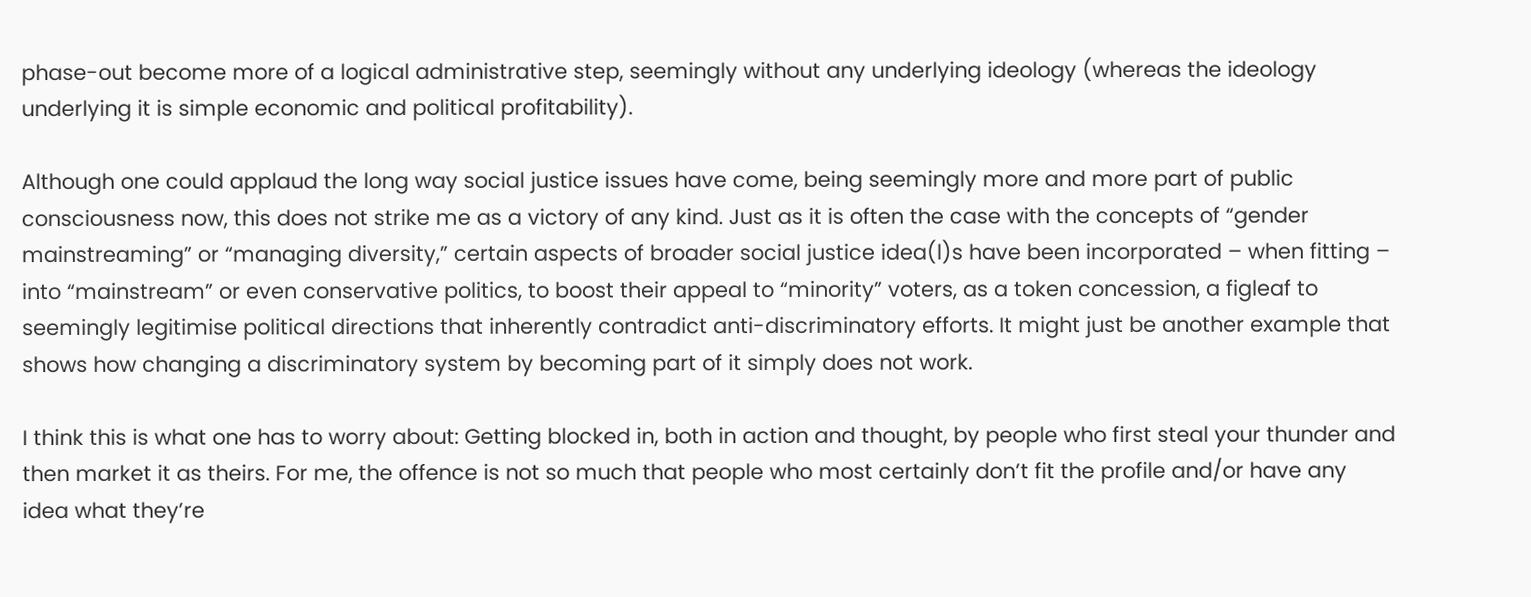phase-out become more of a logical administrative step, seemingly without any underlying ideology (whereas the ideology underlying it is simple economic and political profitability).

Although one could applaud the long way social justice issues have come, being seemingly more and more part of public consciousness now, this does not strike me as a victory of any kind. Just as it is often the case with the concepts of “gender mainstreaming” or “managing diversity,” certain aspects of broader social justice idea(l)s have been incorporated – when fitting – into “mainstream” or even conservative politics, to boost their appeal to “minority” voters, as a token concession, a figleaf to seemingly legitimise political directions that inherently contradict anti-discriminatory efforts. It might just be another example that shows how changing a discriminatory system by becoming part of it simply does not work.

I think this is what one has to worry about: Getting blocked in, both in action and thought, by people who first steal your thunder and then market it as theirs. For me, the offence is not so much that people who most certainly don’t fit the profile and/or have any idea what they’re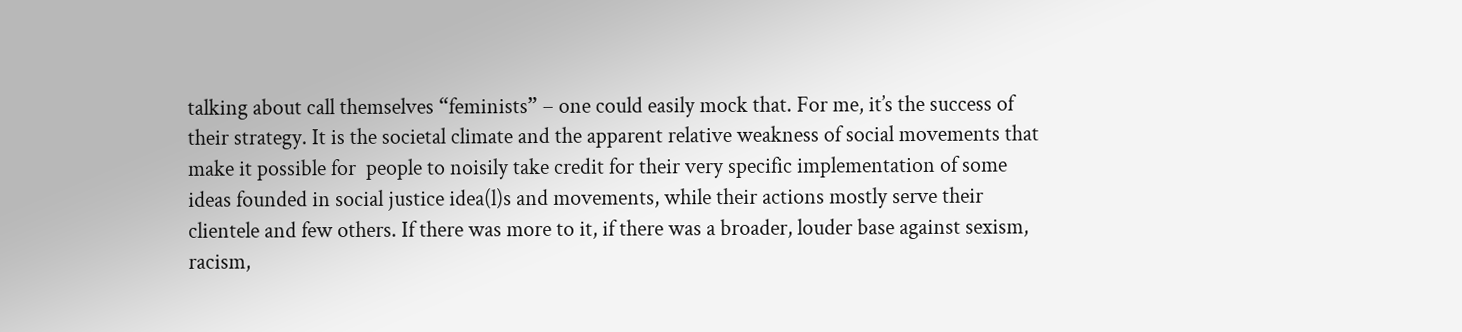talking about call themselves “feminists” – one could easily mock that. For me, it’s the success of their strategy. It is the societal climate and the apparent relative weakness of social movements that make it possible for  people to noisily take credit for their very specific implementation of some ideas founded in social justice idea(l)s and movements, while their actions mostly serve their clientele and few others. If there was more to it, if there was a broader, louder base against sexism, racism,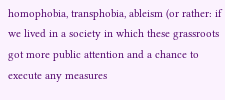homophobia, transphobia, ableism (or rather: if we lived in a society in which these grassroots got more public attention and a chance to execute any measures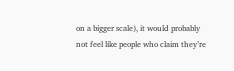on a bigger scale), it would probably not feel like people who claim they’re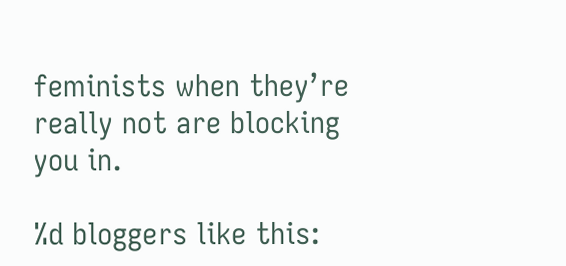feminists when they’re really not are blocking you in.

%d bloggers like this: